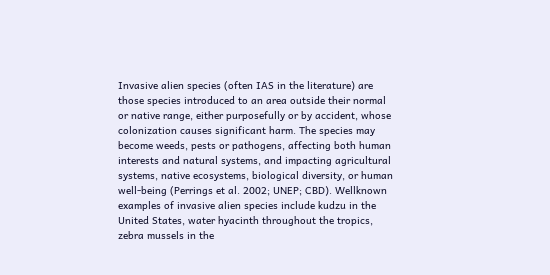Invasive alien species (often IAS in the literature) are those species introduced to an area outside their normal or native range, either purposefully or by accident, whose colonization causes significant harm. The species may become weeds, pests or pathogens, affecting both human interests and natural systems, and impacting agricultural systems, native ecosystems, biological diversity, or human well-being (Perrings et al. 2002; UNEP; CBD). Wellknown examples of invasive alien species include kudzu in the United States, water hyacinth throughout the tropics, zebra mussels in the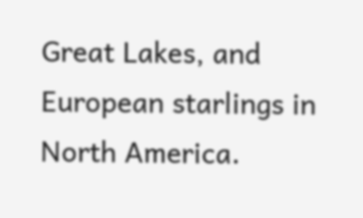Great Lakes, and European starlings in North America.